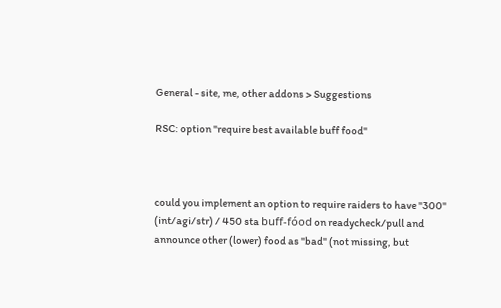General - site, me, other addons > Suggestions

RSC: option "require best available buff food"



could you implement an option to require raiders to have "300" (int/agi/str) / 450 sta buff-fóod on readycheck/pull and announce other (lower) food as "bad" (not missing, but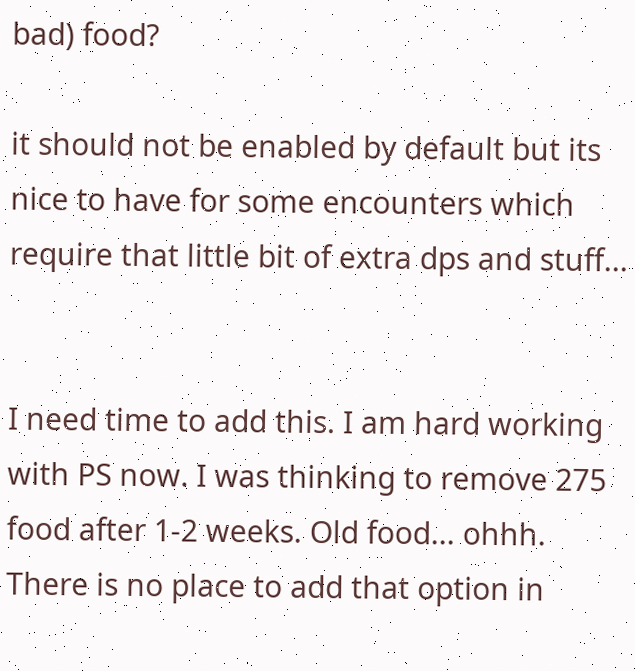bad) food?

it should not be enabled by default but its nice to have for some encounters which require that little bit of extra dps and stuff...


I need time to add this. I am hard working with PS now. I was thinking to remove 275 food after 1-2 weeks. Old food... ohhh. There is no place to add that option in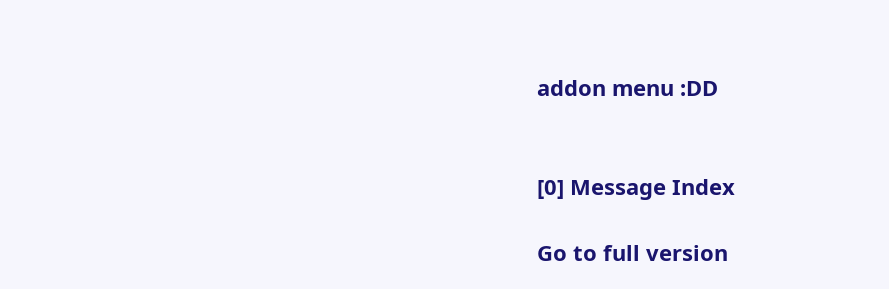addon menu :DD


[0] Message Index

Go to full version